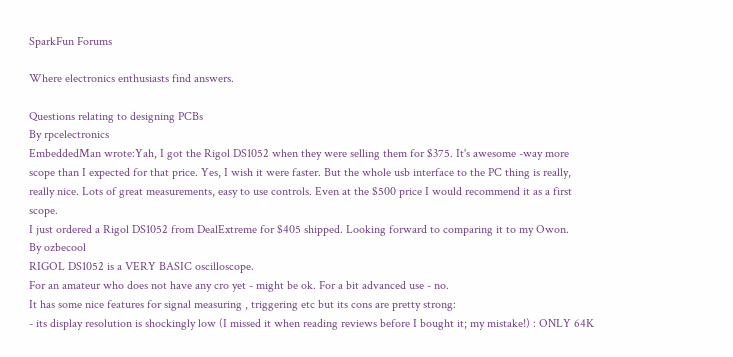SparkFun Forums

Where electronics enthusiasts find answers.

Questions relating to designing PCBs
By rpcelectronics
EmbeddedMan wrote:Yah, I got the Rigol DS1052 when they were selling them for $375. It's awesome -way more scope than I expected for that price. Yes, I wish it were faster. But the whole usb interface to the PC thing is really, really nice. Lots of great measurements, easy to use controls. Even at the $500 price I would recommend it as a first scope.
I just ordered a Rigol DS1052 from DealExtreme for $405 shipped. Looking forward to comparing it to my Owon.
By ozbecool
RIGOL DS1052 is a VERY BASIC oscilloscope.
For an amateur who does not have any cro yet - might be ok. For a bit advanced use - no.
It has some nice features for signal measuring , triggering etc but its cons are pretty strong:
- its display resolution is shockingly low (I missed it when reading reviews before I bought it; my mistake!) : ONLY 64K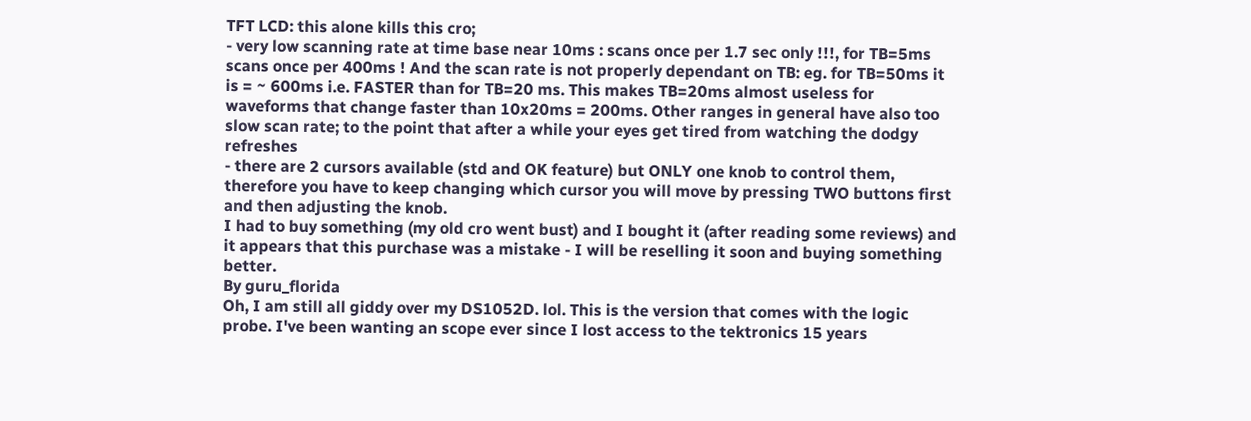TFT LCD: this alone kills this cro;
- very low scanning rate at time base near 10ms : scans once per 1.7 sec only !!!, for TB=5ms scans once per 400ms ! And the scan rate is not properly dependant on TB: eg. for TB=50ms it is = ~ 600ms i.e. FASTER than for TB=20 ms. This makes TB=20ms almost useless for waveforms that change faster than 10x20ms = 200ms. Other ranges in general have also too slow scan rate; to the point that after a while your eyes get tired from watching the dodgy refreshes
- there are 2 cursors available (std and OK feature) but ONLY one knob to control them, therefore you have to keep changing which cursor you will move by pressing TWO buttons first and then adjusting the knob.
I had to buy something (my old cro went bust) and I bought it (after reading some reviews) and it appears that this purchase was a mistake - I will be reselling it soon and buying something better.
By guru_florida
Oh, I am still all giddy over my DS1052D. lol. This is the version that comes with the logic probe. I've been wanting an scope ever since I lost access to the tektronics 15 years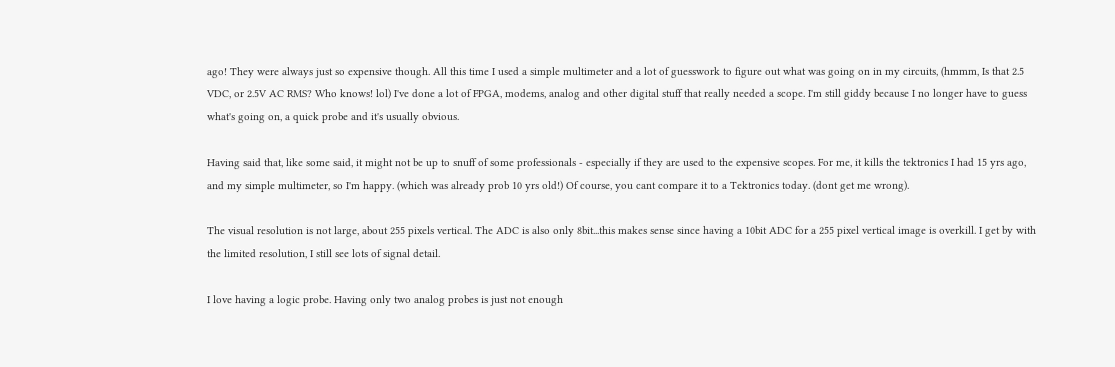ago! They were always just so expensive though. All this time I used a simple multimeter and a lot of guesswork to figure out what was going on in my circuits, (hmmm, Is that 2.5 VDC, or 2.5V AC RMS? Who knows! lol) I've done a lot of FPGA, modems, analog and other digital stuff that really needed a scope. I'm still giddy because I no longer have to guess what's going on, a quick probe and it's usually obvious.

Having said that, like some said, it might not be up to snuff of some professionals - especially if they are used to the expensive scopes. For me, it kills the tektronics I had 15 yrs ago, and my simple multimeter, so I'm happy. (which was already prob 10 yrs old!) Of course, you cant compare it to a Tektronics today. (dont get me wrong).

The visual resolution is not large, about 255 pixels vertical. The ADC is also only 8bit...this makes sense since having a 10bit ADC for a 255 pixel vertical image is overkill. I get by with the limited resolution, I still see lots of signal detail.

I love having a logic probe. Having only two analog probes is just not enough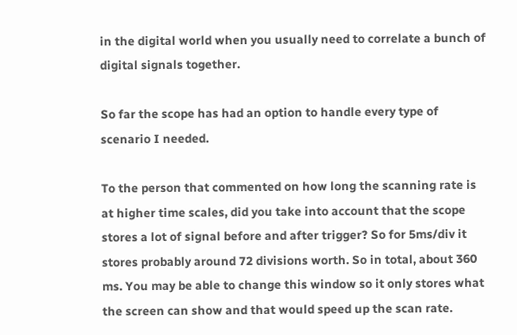in the digital world when you usually need to correlate a bunch of digital signals together.

So far the scope has had an option to handle every type of scenario I needed.

To the person that commented on how long the scanning rate is at higher time scales, did you take into account that the scope stores a lot of signal before and after trigger? So for 5ms/div it stores probably around 72 divisions worth. So in total, about 360 ms. You may be able to change this window so it only stores what the screen can show and that would speed up the scan rate.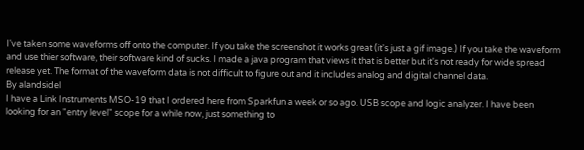I've taken some waveforms off onto the computer. If you take the screenshot it works great (it's just a gif image.) If you take the waveform and use thier software, their software kind of sucks. I made a java program that views it that is better but it's not ready for wide spread release yet. The format of the waveform data is not difficult to figure out and it includes analog and digital channel data.
By alandsidel
I have a Link Instruments MSO-19 that I ordered here from Sparkfun a week or so ago. USB scope and logic analyzer. I have been looking for an "entry level" scope for a while now, just something to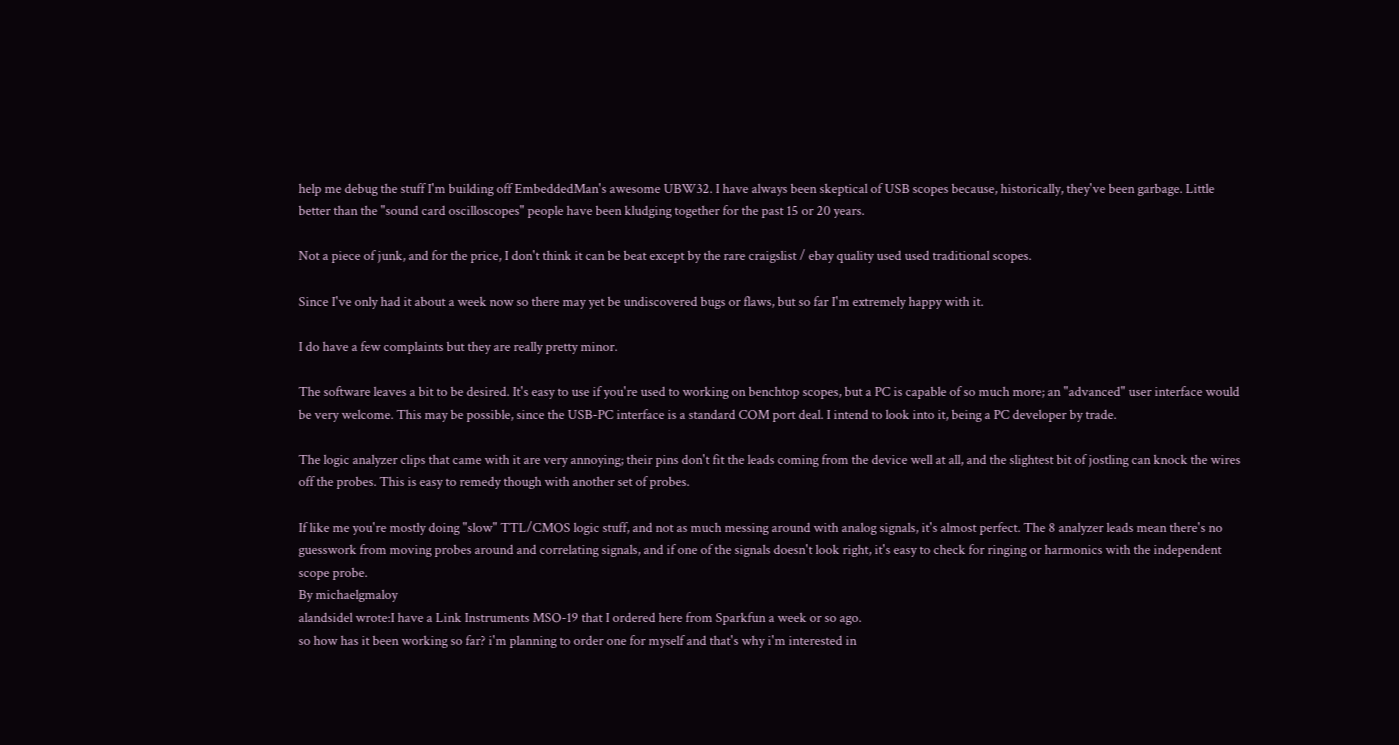help me debug the stuff I'm building off EmbeddedMan's awesome UBW32. I have always been skeptical of USB scopes because, historically, they've been garbage. Little better than the "sound card oscilloscopes" people have been kludging together for the past 15 or 20 years.

Not a piece of junk, and for the price, I don't think it can be beat except by the rare craigslist / ebay quality used used traditional scopes.

Since I've only had it about a week now so there may yet be undiscovered bugs or flaws, but so far I'm extremely happy with it.

I do have a few complaints but they are really pretty minor.

The software leaves a bit to be desired. It's easy to use if you're used to working on benchtop scopes, but a PC is capable of so much more; an "advanced" user interface would be very welcome. This may be possible, since the USB-PC interface is a standard COM port deal. I intend to look into it, being a PC developer by trade.

The logic analyzer clips that came with it are very annoying; their pins don't fit the leads coming from the device well at all, and the slightest bit of jostling can knock the wires off the probes. This is easy to remedy though with another set of probes.

If like me you're mostly doing "slow" TTL/CMOS logic stuff, and not as much messing around with analog signals, it's almost perfect. The 8 analyzer leads mean there's no guesswork from moving probes around and correlating signals, and if one of the signals doesn't look right, it's easy to check for ringing or harmonics with the independent scope probe.
By michaelgmaloy
alandsidel wrote:I have a Link Instruments MSO-19 that I ordered here from Sparkfun a week or so ago.
so how has it been working so far? i'm planning to order one for myself and that's why i'm interested in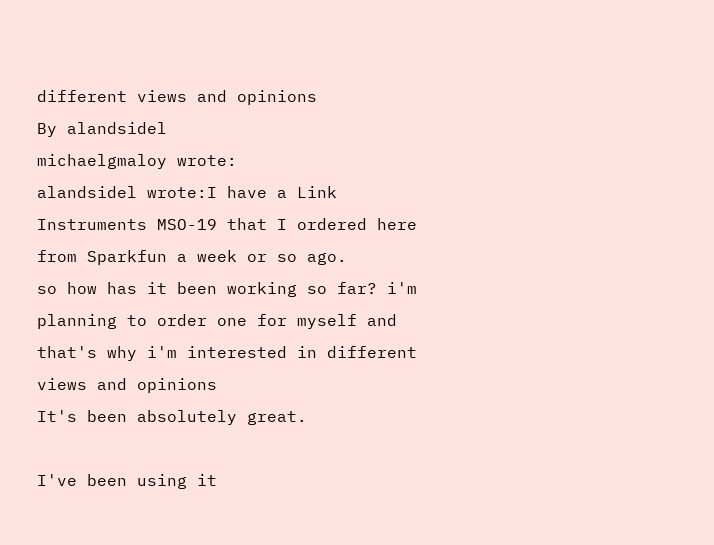different views and opinions
By alandsidel
michaelgmaloy wrote:
alandsidel wrote:I have a Link Instruments MSO-19 that I ordered here from Sparkfun a week or so ago.
so how has it been working so far? i'm planning to order one for myself and that's why i'm interested in different views and opinions
It's been absolutely great.

I've been using it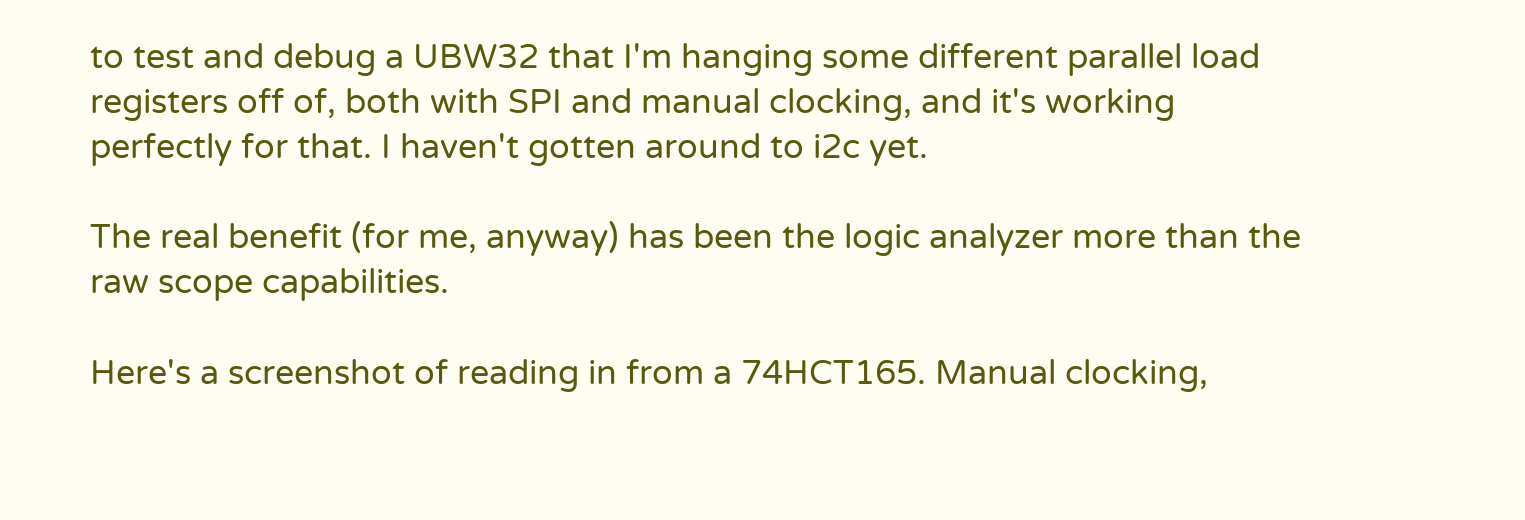to test and debug a UBW32 that I'm hanging some different parallel load registers off of, both with SPI and manual clocking, and it's working perfectly for that. I haven't gotten around to i2c yet.

The real benefit (for me, anyway) has been the logic analyzer more than the raw scope capabilities.

Here's a screenshot of reading in from a 74HCT165. Manual clocking,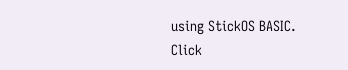using StickOS BASIC. Click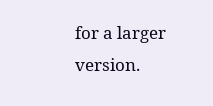for a larger version.